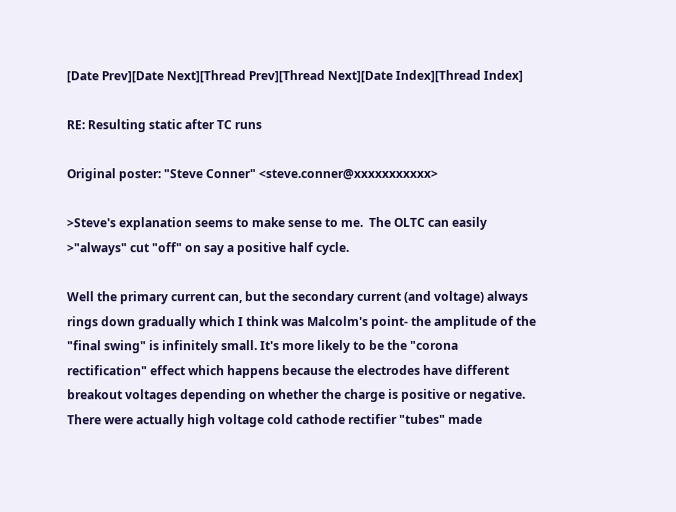[Date Prev][Date Next][Thread Prev][Thread Next][Date Index][Thread Index]

RE: Resulting static after TC runs

Original poster: "Steve Conner" <steve.conner@xxxxxxxxxxx>

>Steve's explanation seems to make sense to me.  The OLTC can easily
>"always" cut "off" on say a positive half cycle.

Well the primary current can, but the secondary current (and voltage) always
rings down gradually which I think was Malcolm's point- the amplitude of the
"final swing" is infinitely small. It's more likely to be the "corona
rectification" effect which happens because the electrodes have different
breakout voltages depending on whether the charge is positive or negative.
There were actually high voltage cold cathode rectifier "tubes" made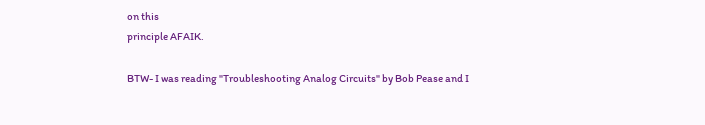on this
principle AFAIK.

BTW- I was reading "Troubleshooting Analog Circuits" by Bob Pease and I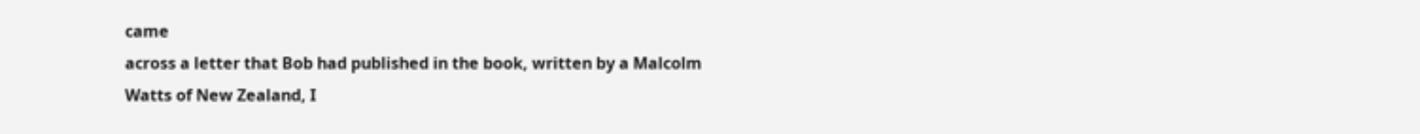came
across a letter that Bob had published in the book, written by a Malcolm
Watts of New Zealand, I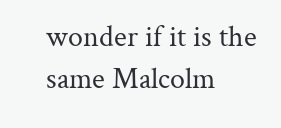wonder if it is the same Malcolm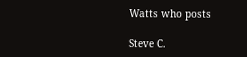Watts who posts

Steve C.